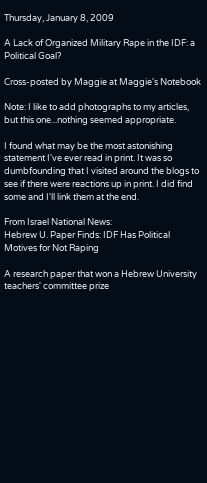Thursday, January 8, 2009

A Lack of Organized Military Rape in the IDF: a Political Goal?

Cross-posted by Maggie at Maggie's Notebook

Note: I like to add photographs to my articles, but this one...nothing seemed appropriate.

I found what may be the most astonishing statement I've ever read in print. It was so dumbfounding that I visited around the blogs to see if there were reactions up in print. I did find some and I'll link them at the end.

From Israel National News:
Hebrew U. Paper Finds: IDF Has Political Motives for Not Raping

A research paper that won a Hebrew University teachers' committee prize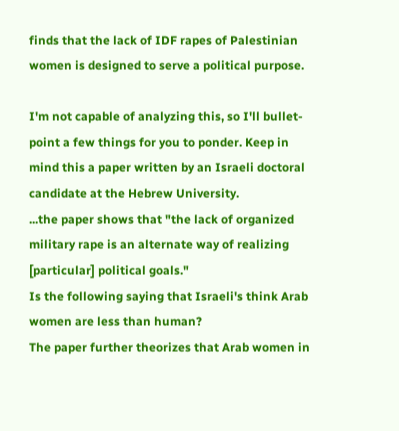finds that the lack of IDF rapes of Palestinian women is designed to serve a political purpose.

I'm not capable of analyzing this, so I'll bullet-point a few things for you to ponder. Keep in mind this a paper written by an Israeli doctoral candidate at the Hebrew University.
...the paper shows that "the lack of organized military rape is an alternate way of realizing [particular] political goals."
Is the following saying that Israeli's think Arab women are less than human?
The paper further theorizes that Arab women in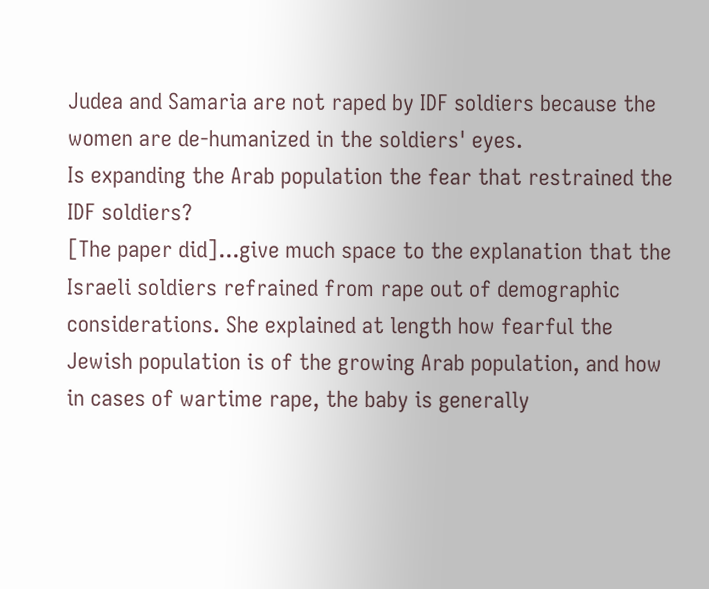Judea and Samaria are not raped by IDF soldiers because the women are de-humanized in the soldiers' eyes.
Is expanding the Arab population the fear that restrained the IDF soldiers?
[The paper did]...give much space to the explanation that the Israeli soldiers refrained from rape out of demographic considerations. She explained at length how fearful the Jewish population is of the growing Arab population, and how in cases of wartime rape, the baby is generally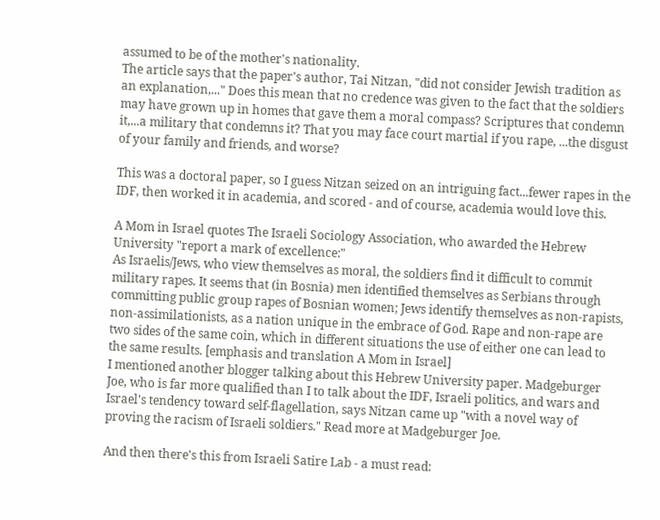assumed to be of the mother's nationality.
The article says that the paper's author, Tai Nitzan, "did not consider Jewish tradition as an explanation,..." Does this mean that no credence was given to the fact that the soldiers may have grown up in homes that gave them a moral compass? Scriptures that condemn it,...a military that condemns it? That you may face court martial if you rape, ...the disgust of your family and friends, and worse?

This was a doctoral paper, so I guess Nitzan seized on an intriguing fact...fewer rapes in the IDF, then worked it in academia, and scored - and of course, academia would love this.

A Mom in Israel quotes The Israeli Sociology Association, who awarded the Hebrew University "report a mark of excellence:"
As Israelis/Jews, who view themselves as moral, the soldiers find it difficult to commit military rapes. It seems that (in Bosnia) men identified themselves as Serbians through committing public group rapes of Bosnian women; Jews identify themselves as non-rapists, non-assimilationists, as a nation unique in the embrace of God. Rape and non-rape are two sides of the same coin, which in different situations the use of either one can lead to the same results. [emphasis and translation A Mom in Israel]
I mentioned another blogger talking about this Hebrew University paper. Madgeburger Joe, who is far more qualified than I to talk about the IDF, Israeli politics, and wars and Israel's tendency toward self-flagellation, says Nitzan came up "with a novel way of proving the racism of Israeli soldiers." Read more at Madgeburger Joe.

And then there's this from Israeli Satire Lab - a must read: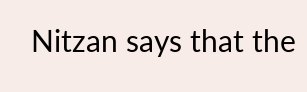Nitzan says that the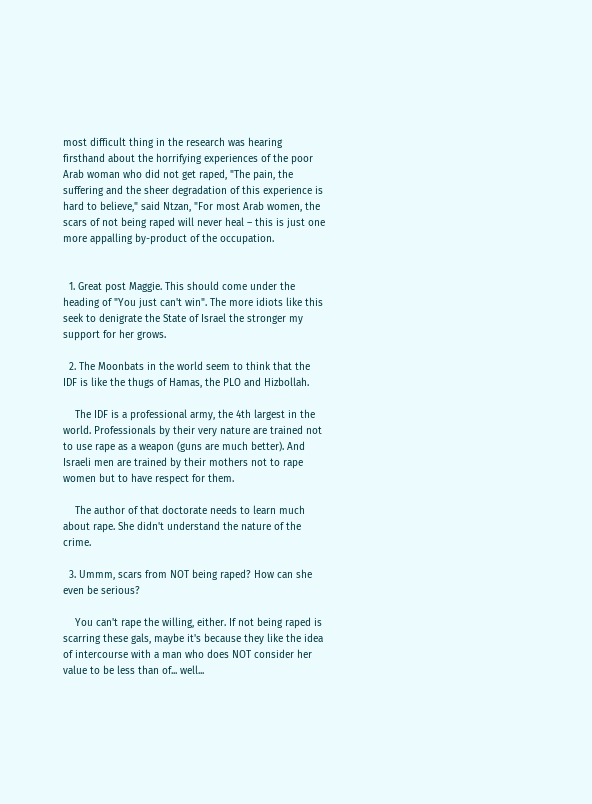most difficult thing in the research was hearing firsthand about the horrifying experiences of the poor Arab woman who did not get raped, "The pain, the suffering and the sheer degradation of this experience is hard to believe," said Ntzan, "For most Arab women, the scars of not being raped will never heal – this is just one more appalling by-product of the occupation.


  1. Great post Maggie. This should come under the heading of "You just can't win". The more idiots like this seek to denigrate the State of Israel the stronger my support for her grows.

  2. The Moonbats in the world seem to think that the IDF is like the thugs of Hamas, the PLO and Hizbollah.

    The IDF is a professional army, the 4th largest in the world. Professionals by their very nature are trained not to use rape as a weapon (guns are much better). And Israeli men are trained by their mothers not to rape women but to have respect for them.

    The author of that doctorate needs to learn much about rape. She didn't understand the nature of the crime.

  3. Ummm, scars from NOT being raped? How can she even be serious?

    You can't rape the willing, either. If not being raped is scarring these gals, maybe it's because they like the idea of intercourse with a man who does NOT consider her value to be less than of... well...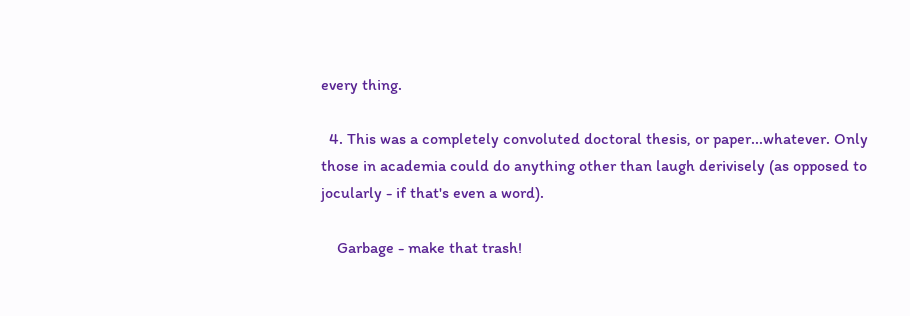every thing.

  4. This was a completely convoluted doctoral thesis, or paper...whatever. Only those in academia could do anything other than laugh derivisely (as opposed to jocularly - if that's even a word).

    Garbage - make that trash!